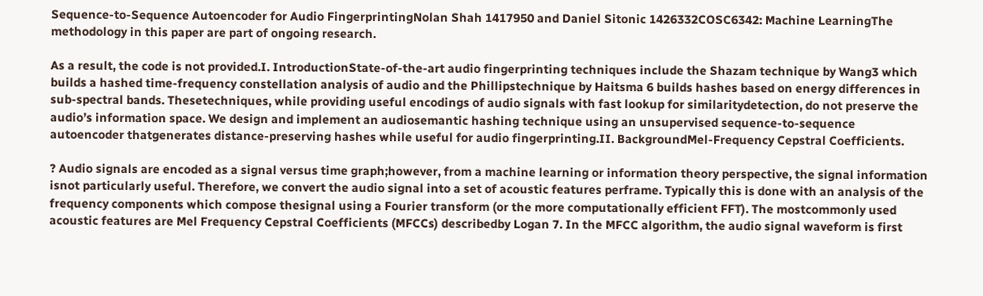Sequence-to-Sequence Autoencoder for Audio FingerprintingNolan Shah 1417950 and Daniel Sitonic 1426332COSC6342: Machine LearningThe methodology in this paper are part of ongoing research.

As a result, the code is not provided.I. IntroductionState-of-the-art audio fingerprinting techniques include the Shazam technique by Wang3 which builds a hashed time-frequency constellation analysis of audio and the Phillipstechnique by Haitsma 6 builds hashes based on energy differences in sub-spectral bands. Thesetechniques, while providing useful encodings of audio signals with fast lookup for similaritydetection, do not preserve the audio’s information space. We design and implement an audiosemantic hashing technique using an unsupervised sequence-to-sequence autoencoder thatgenerates distance-preserving hashes while useful for audio fingerprinting.II. BackgroundMel-Frequency Cepstral Coefficients.

? Audio signals are encoded as a signal versus time graph;however, from a machine learning or information theory perspective, the signal information isnot particularly useful. Therefore, we convert the audio signal into a set of acoustic features perframe. Typically this is done with an analysis of the frequency components which compose thesignal using a Fourier transform (or the more computationally efficient FFT). The mostcommonly used acoustic features are Mel Frequency Cepstral Coefficients (MFCCs) describedby Logan 7. In the MFCC algorithm, the audio signal waveform is first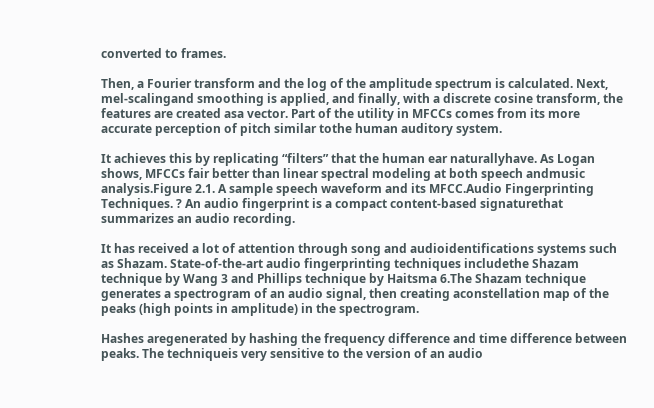converted to frames.

Then, a Fourier transform and the log of the amplitude spectrum is calculated. Next, mel-scalingand smoothing is applied, and finally, with a discrete cosine transform, the features are created asa vector. Part of the utility in MFCCs comes from its more accurate perception of pitch similar tothe human auditory system.

It achieves this by replicating “filters” that the human ear naturallyhave. As Logan shows, MFCCs fair better than linear spectral modeling at both speech andmusic analysis.Figure 2.1. A sample speech waveform and its MFCC.Audio Fingerprinting Techniques. ? An audio fingerprint is a compact content-based signaturethat summarizes an audio recording.

It has received a lot of attention through song and audioidentifications systems such as Shazam. State-of-the-art audio fingerprinting techniques includethe Shazam technique by Wang 3 and Phillips technique by Haitsma 6.The Shazam technique generates a spectrogram of an audio signal, then creating aconstellation map of the peaks (high points in amplitude) in the spectrogram.

Hashes aregenerated by hashing the frequency difference and time difference between peaks. The techniqueis very sensitive to the version of an audio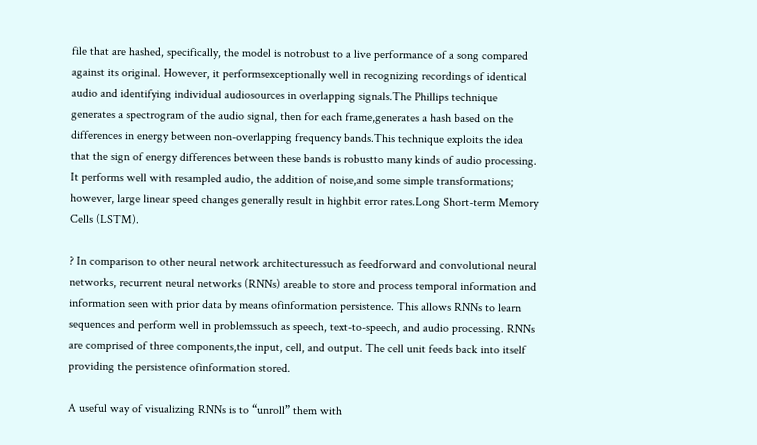file that are hashed, specifically, the model is notrobust to a live performance of a song compared against its original. However, it performsexceptionally well in recognizing recordings of identical audio and identifying individual audiosources in overlapping signals.The Phillips technique generates a spectrogram of the audio signal, then for each frame,generates a hash based on the differences in energy between non-overlapping frequency bands.This technique exploits the idea that the sign of energy differences between these bands is robustto many kinds of audio processing. It performs well with resampled audio, the addition of noise,and some simple transformations; however, large linear speed changes generally result in highbit error rates.Long Short-term Memory Cells (LSTM).

? In comparison to other neural network architecturessuch as feedforward and convolutional neural networks, recurrent neural networks (RNNs) areable to store and process temporal information and information seen with prior data by means ofinformation persistence. This allows RNNs to learn sequences and perform well in problemssuch as speech, text-to-speech, and audio processing. RNNs are comprised of three components,the input, cell, and output. The cell unit feeds back into itself providing the persistence ofinformation stored.

A useful way of visualizing RNNs is to “unroll” them with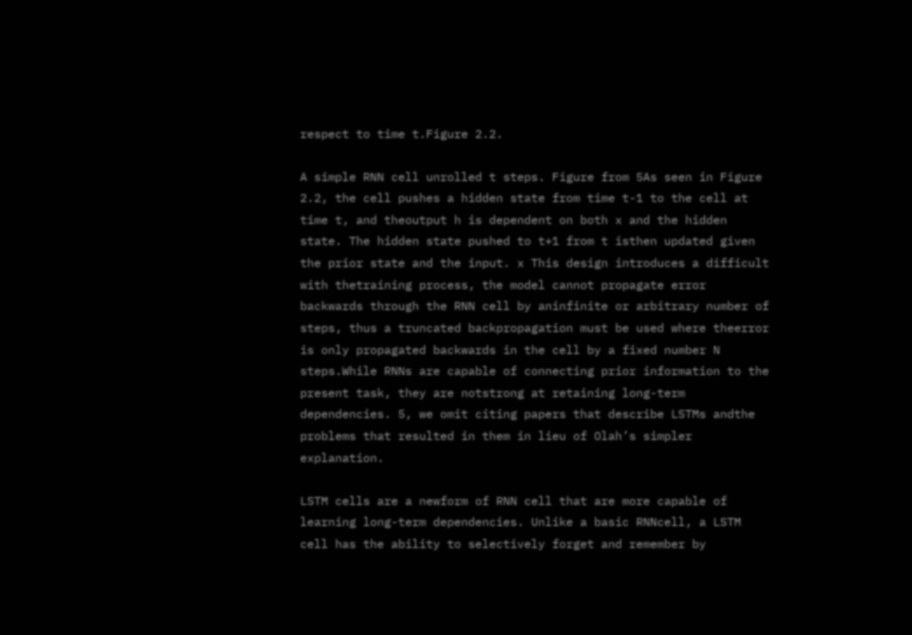respect to time t.Figure 2.2.

A simple RNN cell unrolled t steps. Figure from 5As seen in Figure 2.2, the cell pushes a hidden state from time t-1 to the cell at time t, and theoutput h is dependent on both x and the hidden state. The hidden state pushed to t+1 from t isthen updated given the prior state and the input. x This design introduces a difficult with thetraining process, the model cannot propagate error backwards through the RNN cell by aninfinite or arbitrary number of steps, thus a truncated backpropagation must be used where theerror is only propagated backwards in the cell by a fixed number N steps.While RNNs are capable of connecting prior information to the present task, they are notstrong at retaining long-term dependencies. 5, we omit citing papers that describe LSTMs andthe problems that resulted in them in lieu of Olah’s simpler explanation.

LSTM cells are a newform of RNN cell that are more capable of learning long-term dependencies. Unlike a basic RNNcell, a LSTM cell has the ability to selectively forget and remember by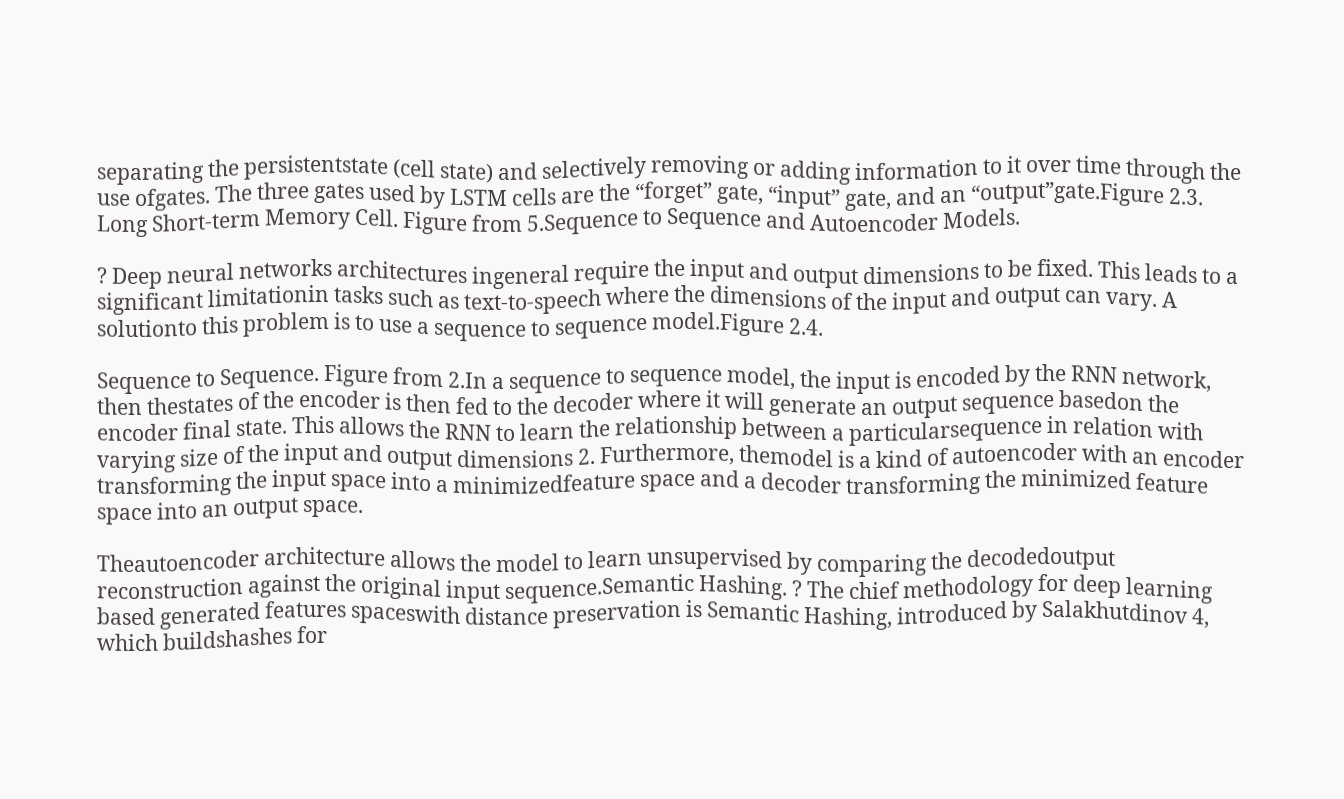separating the persistentstate (cell state) and selectively removing or adding information to it over time through the use ofgates. The three gates used by LSTM cells are the “forget” gate, “input” gate, and an “output”gate.Figure 2.3. Long Short-term Memory Cell. Figure from 5.Sequence to Sequence and Autoencoder Models.

? Deep neural networks architectures ingeneral require the input and output dimensions to be fixed. This leads to a significant limitationin tasks such as text-to-speech where the dimensions of the input and output can vary. A solutionto this problem is to use a sequence to sequence model.Figure 2.4.

Sequence to Sequence. Figure from 2.In a sequence to sequence model, the input is encoded by the RNN network, then thestates of the encoder is then fed to the decoder where it will generate an output sequence basedon the encoder final state. This allows the RNN to learn the relationship between a particularsequence in relation with varying size of the input and output dimensions 2. Furthermore, themodel is a kind of autoencoder with an encoder transforming the input space into a minimizedfeature space and a decoder transforming the minimized feature space into an output space.

Theautoencoder architecture allows the model to learn unsupervised by comparing the decodedoutput reconstruction against the original input sequence.Semantic Hashing. ? The chief methodology for deep learning based generated features spaceswith distance preservation is Semantic Hashing, introduced by Salakhutdinov 4, which buildshashes for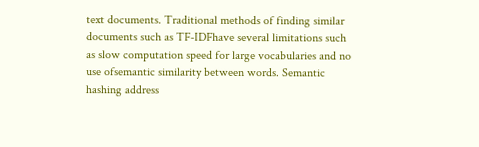text documents. Traditional methods of finding similar documents such as TF-IDFhave several limitations such as slow computation speed for large vocabularies and no use ofsemantic similarity between words. Semantic hashing address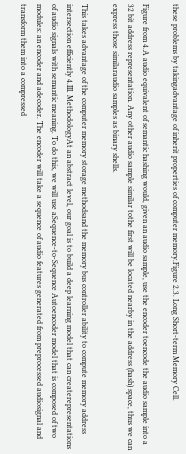these problems by takingadvantage of inherit properties of computer memory.Figure 2.3. Long Short-term Memory Cell.

Figure from 4.A audio equivalent of semantic hashing would, given an audio sample, use the encoder toencode the audio sample into a 32 bit address representation. Any other audio sample similar tothe first will be located nearby in the address (hash) space, thus we can express those similaraudio samples as binary shells.

This takes advantage of the computer memory storage methodsand the memory bus controller ability to compute memory address intersection efficiently 4.III. MethodologyAt an abstract level, our goal is to build a deep learning model that can createrepresentations of audio signals with semantic meaning. To do this, we will use aSequence-to-Sequence Autoencoder model that is composed of two modules: an encoder and adecoder. The encoder will take a sequence of audio features generated from preprocessed audiosignal and transform them into a compressed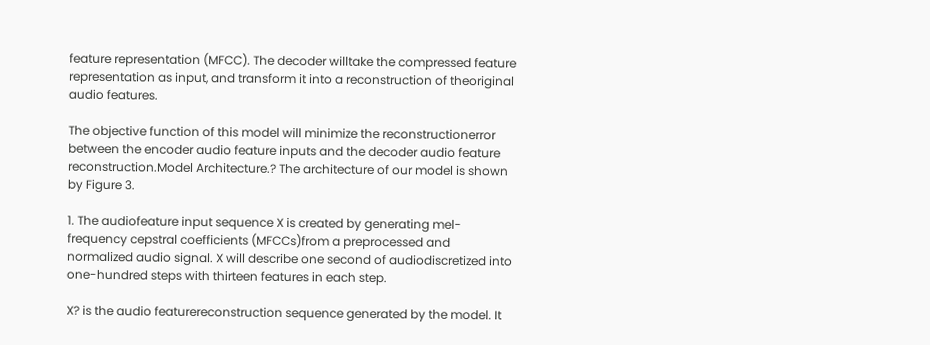feature representation (MFCC). The decoder willtake the compressed feature representation as input, and transform it into a reconstruction of theoriginal audio features.

The objective function of this model will minimize the reconstructionerror between the encoder audio feature inputs and the decoder audio feature reconstruction.Model Architecture.? The architecture of our model is shown by Figure 3.

1. The audiofeature input sequence X is created by generating mel-frequency cepstral coefficients (MFCCs)from a preprocessed and normalized audio signal. X will describe one second of audiodiscretized into one-hundred steps with thirteen features in each step.

X? is the audio featurereconstruction sequence generated by the model. It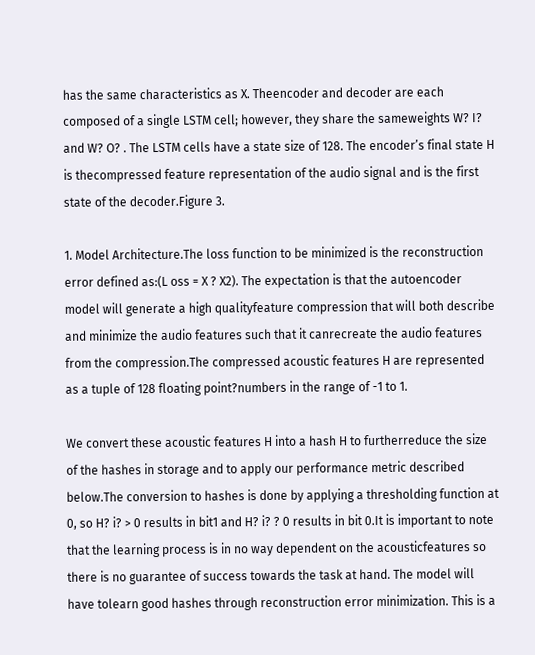has the same characteristics as X. Theencoder and decoder are each composed of a single LSTM cell; however, they share the sameweights W? I? and W? O? . The LSTM cells have a state size of 128. The encoder’s final state H is thecompressed feature representation of the audio signal and is the first state of the decoder.Figure 3.

1. Model Architecture.The loss function to be minimized is the reconstruction error defined as:(L oss = X ? X2). The expectation is that the autoencoder model will generate a high qualityfeature compression that will both describe and minimize the audio features such that it canrecreate the audio features from the compression.The compressed acoustic features H are represented as a tuple of 128 floating point?numbers in the range of -1 to 1.

We convert these acoustic features H into a hash H to furtherreduce the size of the hashes in storage and to apply our performance metric described below.The conversion to hashes is done by applying a thresholding function at 0, so H? i? > 0 results in bit1 and H? i? ? 0 results in bit 0.It is important to note that the learning process is in no way dependent on the acousticfeatures so there is no guarantee of success towards the task at hand. The model will have tolearn good hashes through reconstruction error minimization. This is a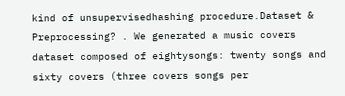kind of unsupervisedhashing procedure.Dataset & Preprocessing? . We generated a music covers dataset composed of eightysongs: twenty songs and sixty covers (three covers songs per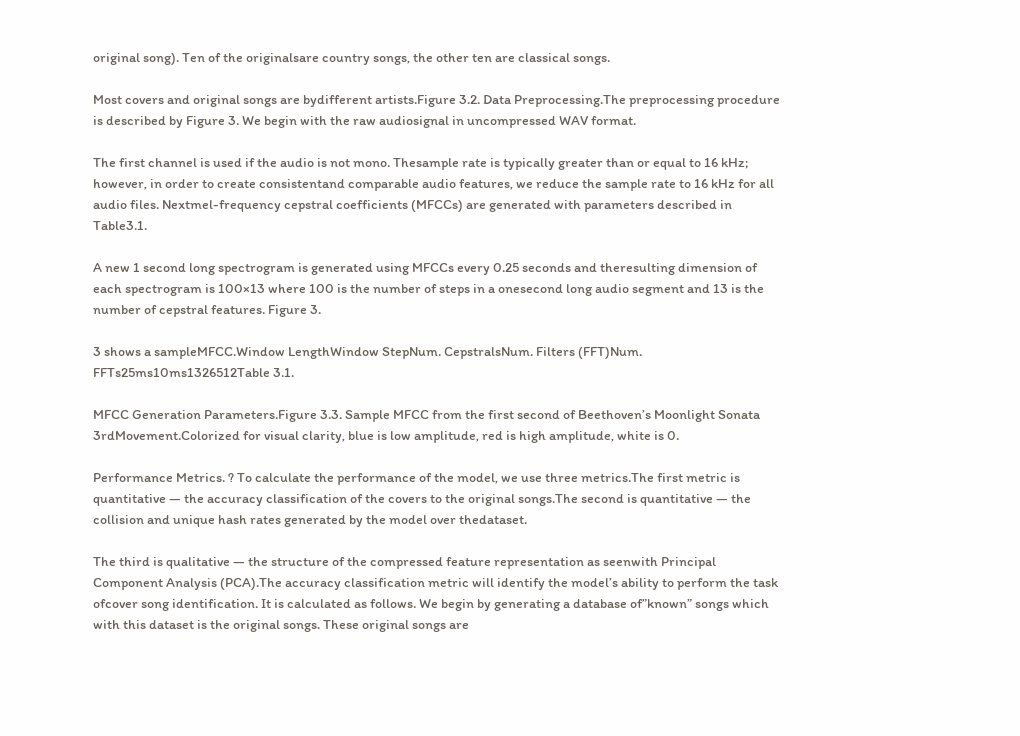original song). Ten of the originalsare country songs, the other ten are classical songs.

Most covers and original songs are bydifferent artists.Figure 3.2. Data Preprocessing.The preprocessing procedure is described by Figure 3. We begin with the raw audiosignal in uncompressed WAV format.

The first channel is used if the audio is not mono. Thesample rate is typically greater than or equal to 16 kHz; however, in order to create consistentand comparable audio features, we reduce the sample rate to 16 kHz for all audio files. Nextmel-frequency cepstral coefficients (MFCCs) are generated with parameters described in Table3.1.

A new 1 second long spectrogram is generated using MFCCs every 0.25 seconds and theresulting dimension of each spectrogram is 100×13 where 100 is the number of steps in a onesecond long audio segment and 13 is the number of cepstral features. Figure 3.

3 shows a sampleMFCC.Window LengthWindow StepNum. CepstralsNum. Filters (FFT)Num. FFTs25ms10ms1326512Table 3.1.

MFCC Generation Parameters.Figure 3.3. Sample MFCC from the first second of Beethoven’s Moonlight Sonata 3rdMovement.Colorized for visual clarity, blue is low amplitude, red is high amplitude, white is 0.

Performance Metrics. ? To calculate the performance of the model, we use three metrics.The first metric is quantitative — the accuracy classification of the covers to the original songs.The second is quantitative — the collision and unique hash rates generated by the model over thedataset.

The third is qualitative — the structure of the compressed feature representation as seenwith Principal Component Analysis (PCA).The accuracy classification metric will identify the model’s ability to perform the task ofcover song identification. It is calculated as follows. We begin by generating a database of”known” songs which with this dataset is the original songs. These original songs are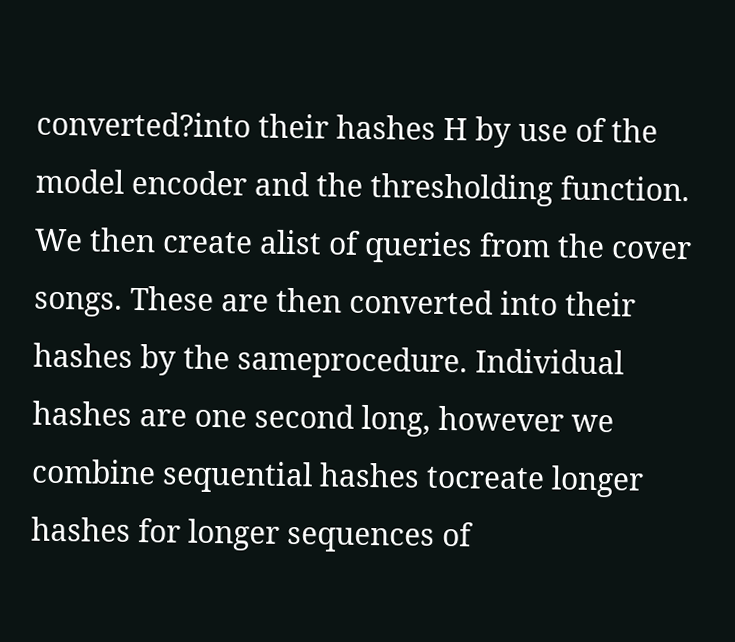converted?into their hashes H by use of the model encoder and the thresholding function. We then create alist of queries from the cover songs. These are then converted into their hashes by the sameprocedure. Individual hashes are one second long, however we combine sequential hashes tocreate longer hashes for longer sequences of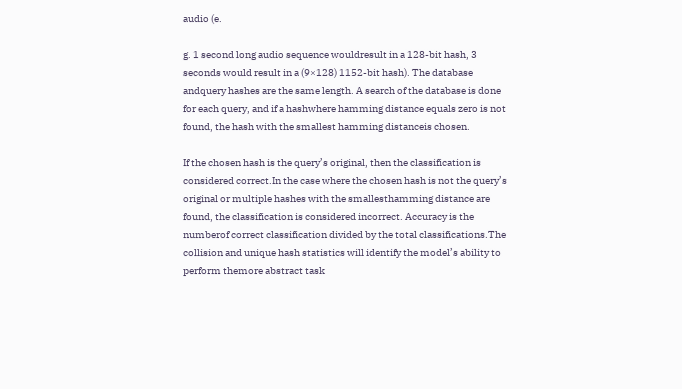audio (e.

g. 1 second long audio sequence wouldresult in a 128-bit hash, 3 seconds would result in a (9×128) 1152-bit hash). The database andquery hashes are the same length. A search of the database is done for each query, and if a hashwhere hamming distance equals zero is not found, the hash with the smallest hamming distanceis chosen.

If the chosen hash is the query’s original, then the classification is considered correct.In the case where the chosen hash is not the query’s original or multiple hashes with the smallesthamming distance are found, the classification is considered incorrect. Accuracy is the numberof correct classification divided by the total classifications.The collision and unique hash statistics will identify the model’s ability to perform themore abstract task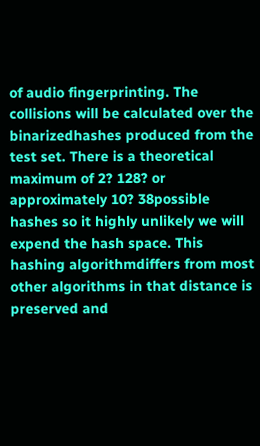of audio fingerprinting. The collisions will be calculated over the binarizedhashes produced from the test set. There is a theoretical maximum of 2? 128? or approximately 10? 38possible hashes so it highly unlikely we will expend the hash space. This hashing algorithmdiffers from most other algorithms in that distance is preserved and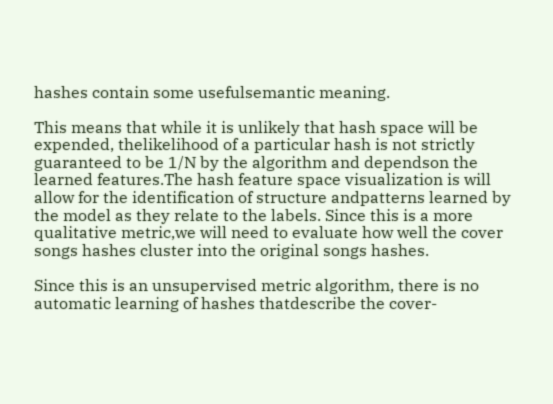hashes contain some usefulsemantic meaning.

This means that while it is unlikely that hash space will be expended, thelikelihood of a particular hash is not strictly guaranteed to be 1/N by the algorithm and dependson the learned features.The hash feature space visualization is will allow for the identification of structure andpatterns learned by the model as they relate to the labels. Since this is a more qualitative metric,we will need to evaluate how well the cover songs hashes cluster into the original songs hashes.

Since this is an unsupervised metric algorithm, there is no automatic learning of hashes thatdescribe the cover-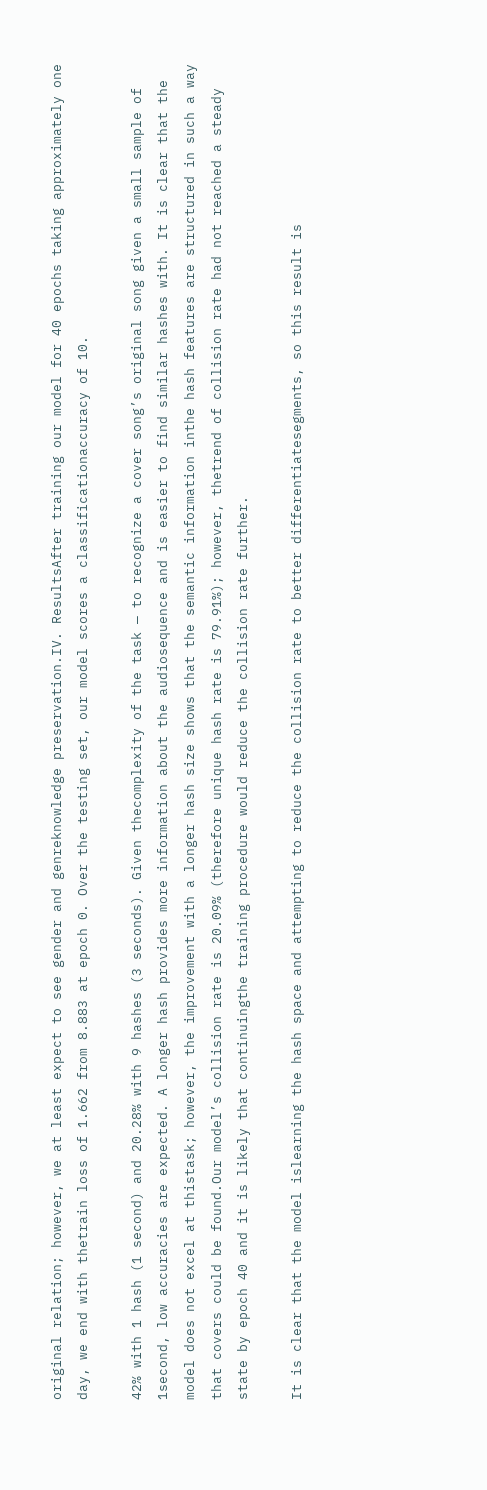original relation; however, we at least expect to see gender and genreknowledge preservation.IV. ResultsAfter training our model for 40 epochs taking approximately one day, we end with thetrain loss of 1.662 from 8.883 at epoch 0. Over the testing set, our model scores a classificationaccuracy of 10.

42% with 1 hash (1 second) and 20.28% with 9 hashes (3 seconds). Given thecomplexity of the task — to recognize a cover song’s original song given a small sample of 1second, low accuracies are expected. A longer hash provides more information about the audiosequence and is easier to find similar hashes with. It is clear that the model does not excel at thistask; however, the improvement with a longer hash size shows that the semantic information inthe hash features are structured in such a way that covers could be found.Our model’s collision rate is 20.09% (therefore unique hash rate is 79.91%); however, thetrend of collision rate had not reached a steady state by epoch 40 and it is likely that continuingthe training procedure would reduce the collision rate further.

It is clear that the model islearning the hash space and attempting to reduce the collision rate to better differentiatesegments, so this result is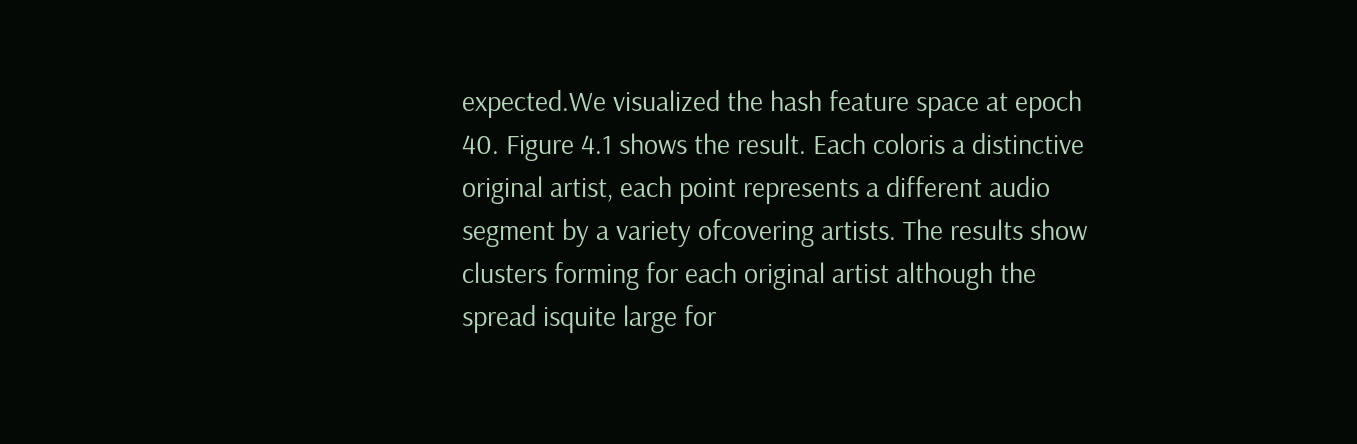expected.We visualized the hash feature space at epoch 40. Figure 4.1 shows the result. Each coloris a distinctive original artist, each point represents a different audio segment by a variety ofcovering artists. The results show clusters forming for each original artist although the spread isquite large for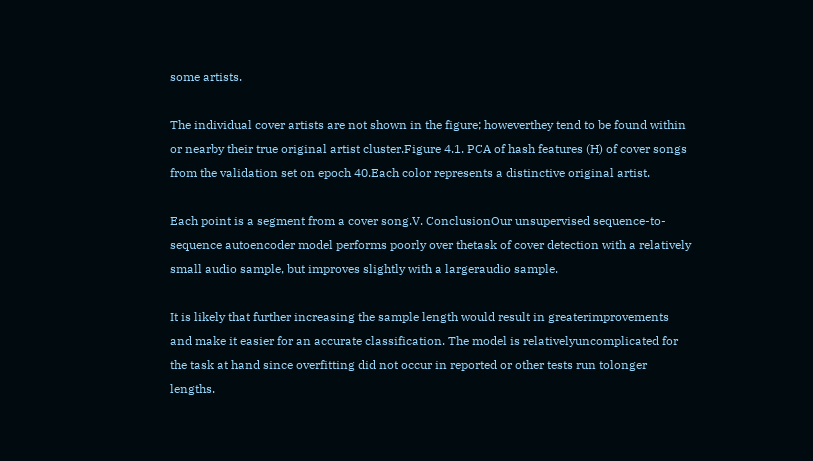some artists.

The individual cover artists are not shown in the figure; howeverthey tend to be found within or nearby their true original artist cluster.Figure 4.1. PCA of hash features (H) of cover songs from the validation set on epoch 40.Each color represents a distinctive original artist.

Each point is a segment from a cover song.V. ConclusionOur unsupervised sequence-to-sequence autoencoder model performs poorly over thetask of cover detection with a relatively small audio sample, but improves slightly with a largeraudio sample.

It is likely that further increasing the sample length would result in greaterimprovements and make it easier for an accurate classification. The model is relativelyuncomplicated for the task at hand since overfitting did not occur in reported or other tests run tolonger lengths.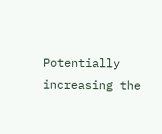Potentially increasing the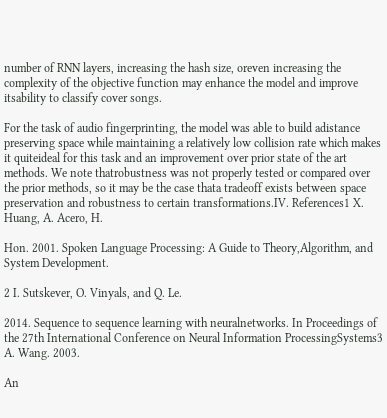number of RNN layers, increasing the hash size, oreven increasing the complexity of the objective function may enhance the model and improve itsability to classify cover songs.

For the task of audio fingerprinting, the model was able to build adistance preserving space while maintaining a relatively low collision rate which makes it quiteideal for this task and an improvement over prior state of the art methods. We note thatrobustness was not properly tested or compared over the prior methods, so it may be the case thata tradeoff exists between space preservation and robustness to certain transformations.IV. References1 X. Huang, A. Acero, H.

Hon. 2001. Spoken Language Processing: A Guide to Theory,Algorithm, and System Development.

2 I. Sutskever, O. Vinyals, and Q. Le.

2014. Sequence to sequence learning with neuralnetworks. In Proceedings of the 27th International Conference on Neural Information ProcessingSystems3 A. Wang. 2003.

An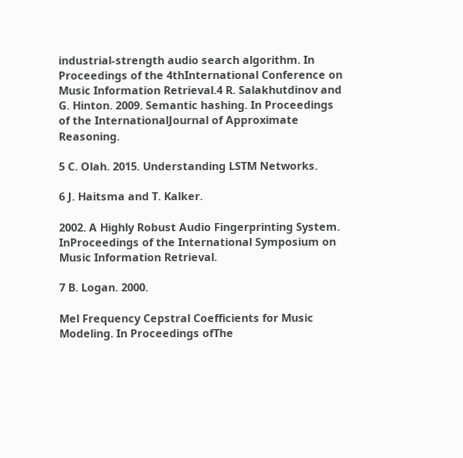industrial-strength audio search algorithm. In Proceedings of the 4thInternational Conference on Music Information Retrieval.4 R. Salakhutdinov and G. Hinton. 2009. Semantic hashing. In Proceedings of the InternationalJournal of Approximate Reasoning.

5 C. Olah. 2015. Understanding LSTM Networks.

6 J. Haitsma and T. Kalker.

2002. A Highly Robust Audio Fingerprinting System. InProceedings of the International Symposium on Music Information Retrieval.

7 B. Logan. 2000.

Mel Frequency Cepstral Coefficients for Music Modeling. In Proceedings ofThe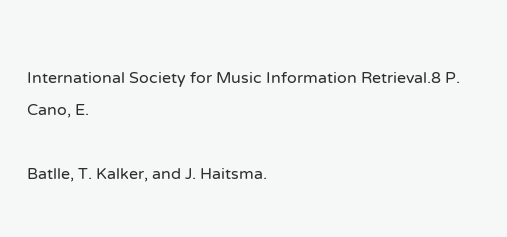International Society for Music Information Retrieval.8 P. Cano, E.

Batlle, T. Kalker, and J. Haitsma.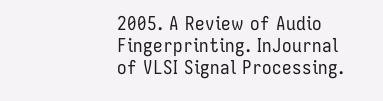2005. A Review of Audio Fingerprinting. InJournal of VLSI Signal Processing.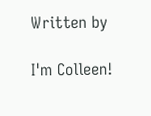Written by

I'm Colleen!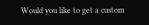Would you like to get a custom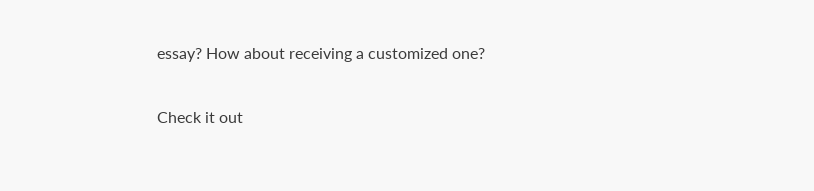essay? How about receiving a customized one?

Check it out